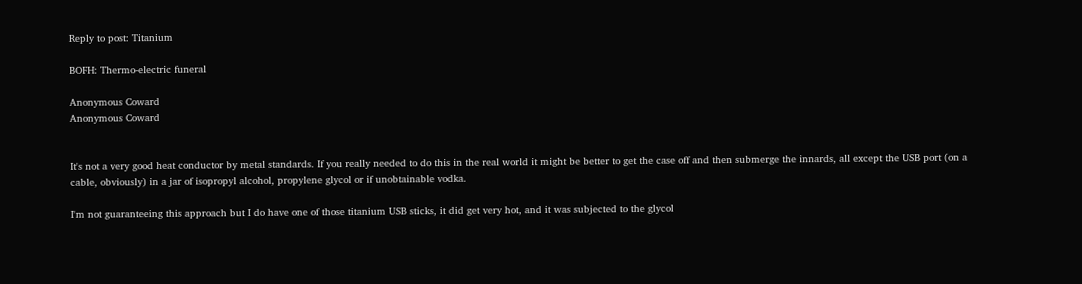Reply to post: Titanium

BOFH: Thermo-electric funeral

Anonymous Coward
Anonymous Coward


It's not a very good heat conductor by metal standards. If you really needed to do this in the real world it might be better to get the case off and then submerge the innards, all except the USB port (on a cable, obviously) in a jar of isopropyl alcohol, propylene glycol or if unobtainable vodka.

I'm not guaranteeing this approach but I do have one of those titanium USB sticks, it did get very hot, and it was subjected to the glycol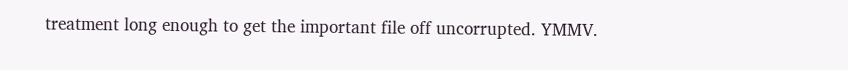treatment long enough to get the important file off uncorrupted. YMMV.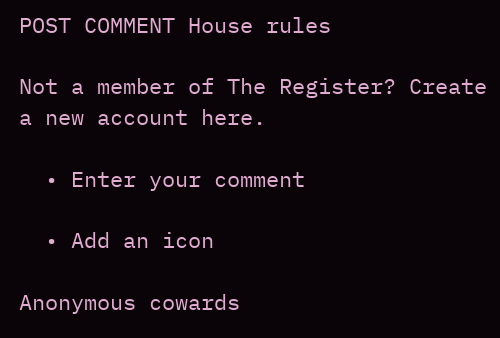POST COMMENT House rules

Not a member of The Register? Create a new account here.

  • Enter your comment

  • Add an icon

Anonymous cowards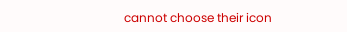cannot choose their icon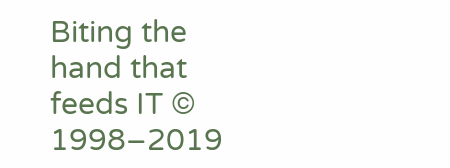Biting the hand that feeds IT © 1998–2019